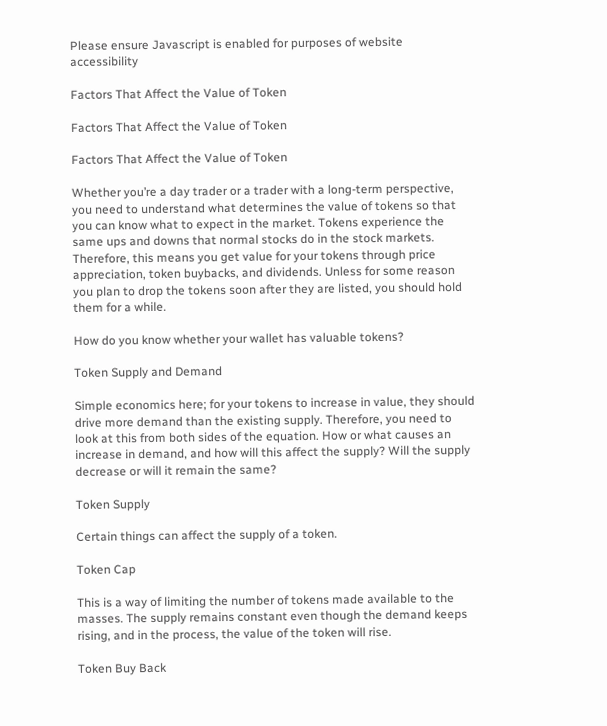Please ensure Javascript is enabled for purposes of website accessibility

Factors That Affect the Value of Token

Factors That Affect the Value of Token

Factors That Affect the Value of Token

Whether you’re a day trader or a trader with a long-term perspective, you need to understand what determines the value of tokens so that you can know what to expect in the market. Tokens experience the same ups and downs that normal stocks do in the stock markets. Therefore, this means you get value for your tokens through price appreciation, token buybacks, and dividends. Unless for some reason you plan to drop the tokens soon after they are listed, you should hold them for a while.

How do you know whether your wallet has valuable tokens?

Token Supply and Demand

Simple economics here; for your tokens to increase in value, they should drive more demand than the existing supply. Therefore, you need to look at this from both sides of the equation. How or what causes an increase in demand, and how will this affect the supply? Will the supply decrease or will it remain the same?

Token Supply

Certain things can affect the supply of a token.

Token Cap

This is a way of limiting the number of tokens made available to the masses. The supply remains constant even though the demand keeps rising, and in the process, the value of the token will rise.

Token Buy Back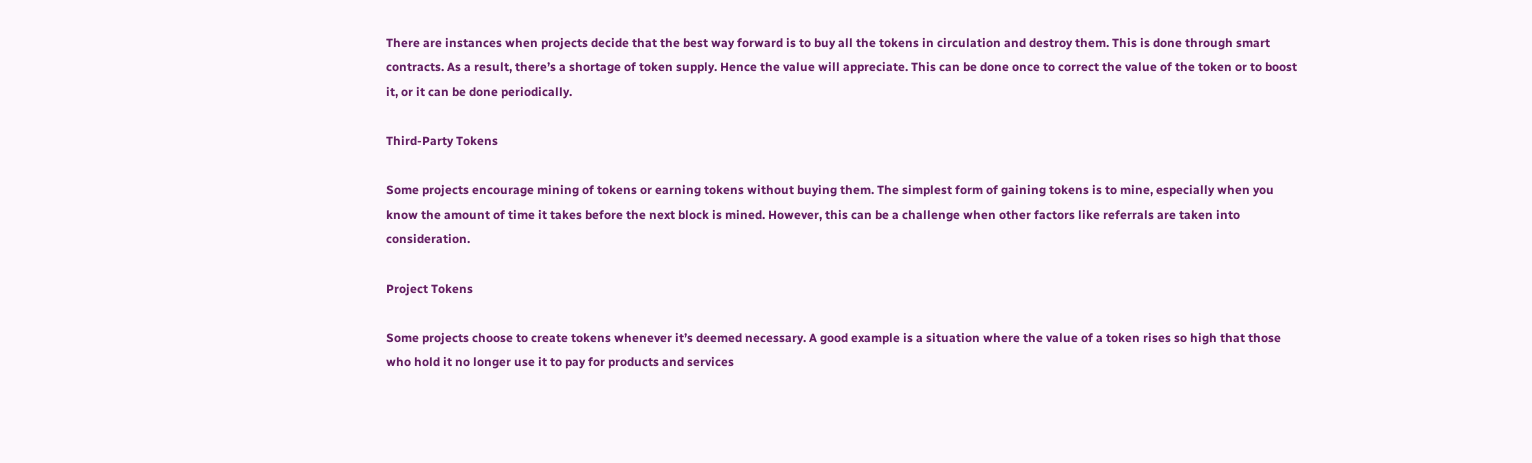There are instances when projects decide that the best way forward is to buy all the tokens in circulation and destroy them. This is done through smart contracts. As a result, there’s a shortage of token supply. Hence the value will appreciate. This can be done once to correct the value of the token or to boost it, or it can be done periodically.

Third-Party Tokens

Some projects encourage mining of tokens or earning tokens without buying them. The simplest form of gaining tokens is to mine, especially when you know the amount of time it takes before the next block is mined. However, this can be a challenge when other factors like referrals are taken into consideration.

Project Tokens

Some projects choose to create tokens whenever it’s deemed necessary. A good example is a situation where the value of a token rises so high that those who hold it no longer use it to pay for products and services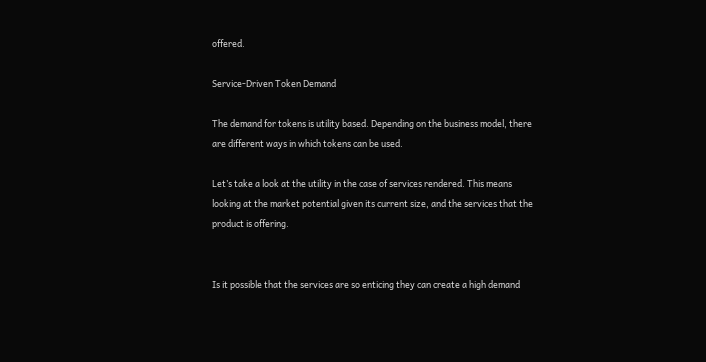offered.

Service-Driven Token Demand

The demand for tokens is utility based. Depending on the business model, there are different ways in which tokens can be used.

Let’s take a look at the utility in the case of services rendered. This means looking at the market potential given its current size, and the services that the product is offering.


Is it possible that the services are so enticing they can create a high demand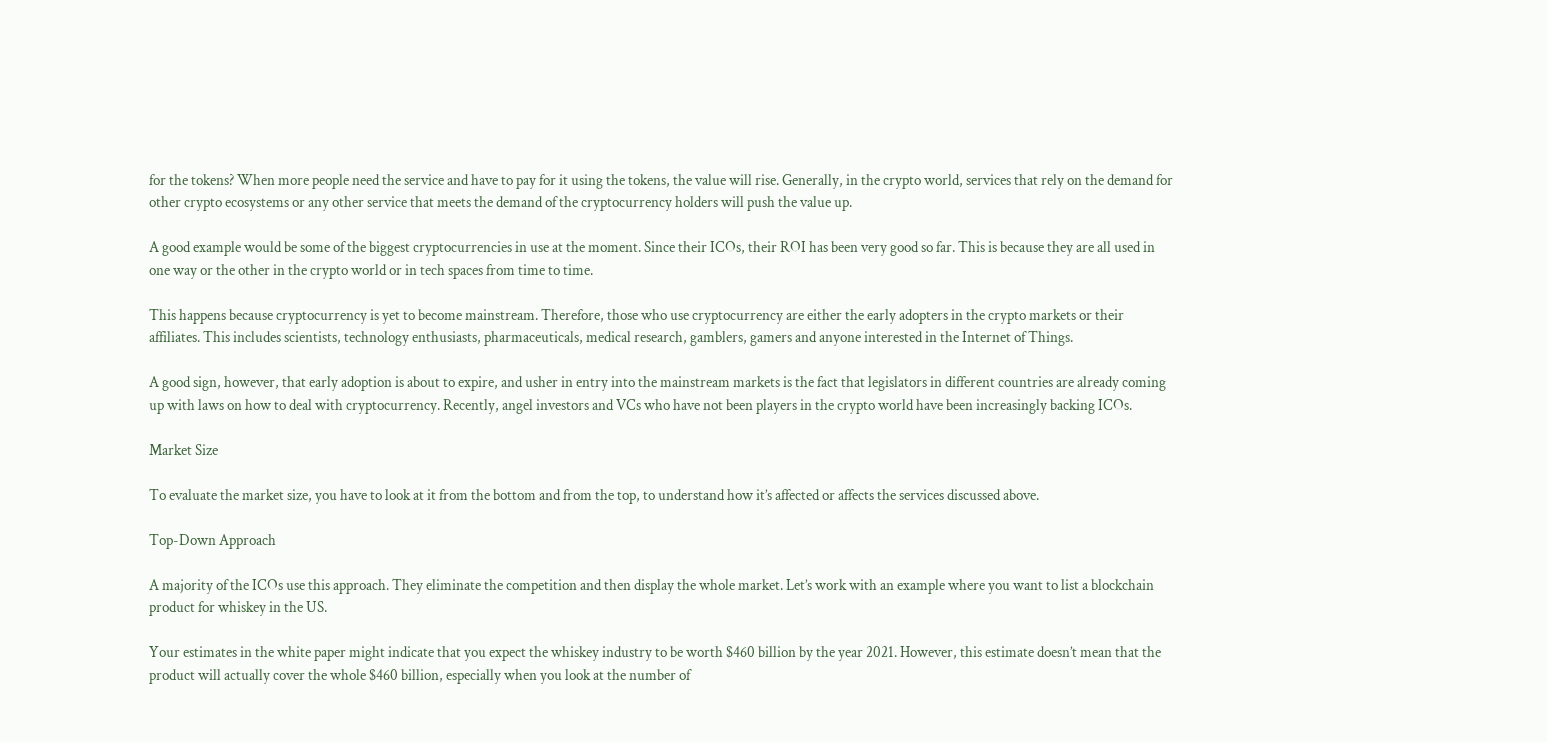for the tokens? When more people need the service and have to pay for it using the tokens, the value will rise. Generally, in the crypto world, services that rely on the demand for other crypto ecosystems or any other service that meets the demand of the cryptocurrency holders will push the value up.

A good example would be some of the biggest cryptocurrencies in use at the moment. Since their ICOs, their ROI has been very good so far. This is because they are all used in one way or the other in the crypto world or in tech spaces from time to time.

This happens because cryptocurrency is yet to become mainstream. Therefore, those who use cryptocurrency are either the early adopters in the crypto markets or their affiliates. This includes scientists, technology enthusiasts, pharmaceuticals, medical research, gamblers, gamers and anyone interested in the Internet of Things.

A good sign, however, that early adoption is about to expire, and usher in entry into the mainstream markets is the fact that legislators in different countries are already coming up with laws on how to deal with cryptocurrency. Recently, angel investors and VCs who have not been players in the crypto world have been increasingly backing ICOs.

Market Size

To evaluate the market size, you have to look at it from the bottom and from the top, to understand how it’s affected or affects the services discussed above.

Top-Down Approach

A majority of the ICOs use this approach. They eliminate the competition and then display the whole market. Let’s work with an example where you want to list a blockchain product for whiskey in the US.

Your estimates in the white paper might indicate that you expect the whiskey industry to be worth $460 billion by the year 2021. However, this estimate doesn’t mean that the product will actually cover the whole $460 billion, especially when you look at the number of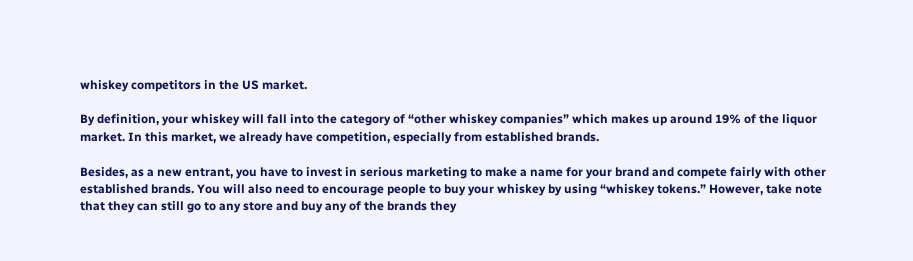whiskey competitors in the US market.

By definition, your whiskey will fall into the category of “other whiskey companies” which makes up around 19% of the liquor market. In this market, we already have competition, especially from established brands.

Besides, as a new entrant, you have to invest in serious marketing to make a name for your brand and compete fairly with other established brands. You will also need to encourage people to buy your whiskey by using “whiskey tokens.” However, take note that they can still go to any store and buy any of the brands they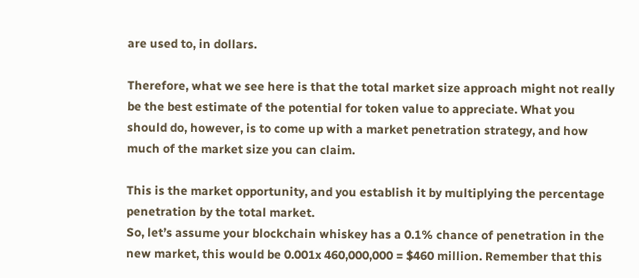are used to, in dollars.

Therefore, what we see here is that the total market size approach might not really be the best estimate of the potential for token value to appreciate. What you should do, however, is to come up with a market penetration strategy, and how much of the market size you can claim.

This is the market opportunity, and you establish it by multiplying the percentage penetration by the total market.
So, let’s assume your blockchain whiskey has a 0.1% chance of penetration in the new market, this would be 0.001x 460,000,000 = $460 million. Remember that this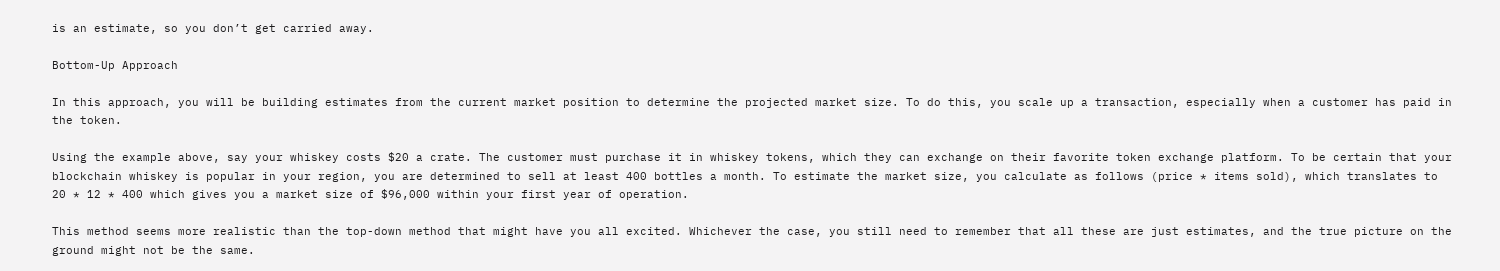is an estimate, so you don’t get carried away.

Bottom-Up Approach

In this approach, you will be building estimates from the current market position to determine the projected market size. To do this, you scale up a transaction, especially when a customer has paid in the token.

Using the example above, say your whiskey costs $20 a crate. The customer must purchase it in whiskey tokens, which they can exchange on their favorite token exchange platform. To be certain that your blockchain whiskey is popular in your region, you are determined to sell at least 400 bottles a month. To estimate the market size, you calculate as follows (price * items sold), which translates to 20 * 12 * 400 which gives you a market size of $96,000 within your first year of operation.

This method seems more realistic than the top-down method that might have you all excited. Whichever the case, you still need to remember that all these are just estimates, and the true picture on the ground might not be the same.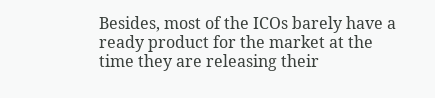Besides, most of the ICOs barely have a ready product for the market at the time they are releasing their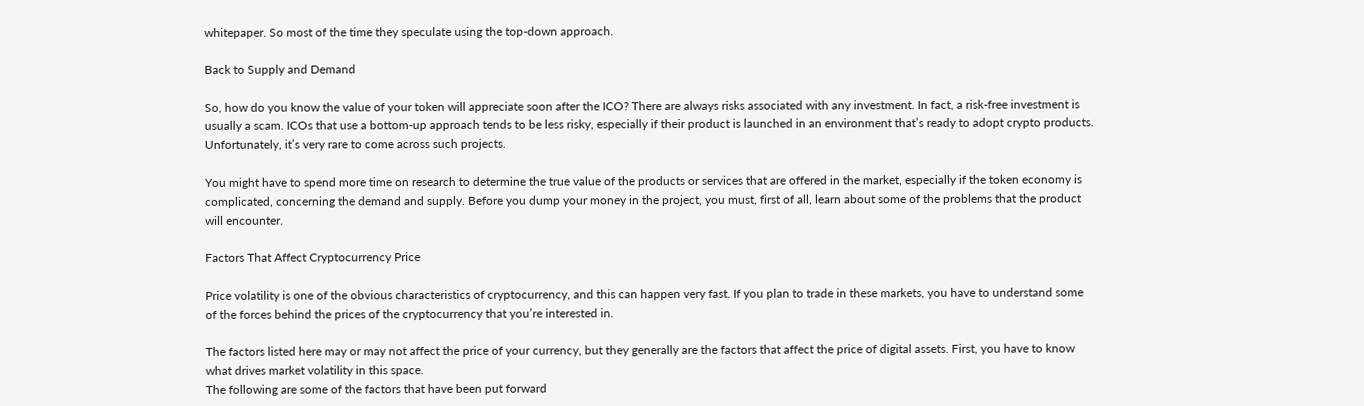whitepaper. So most of the time they speculate using the top-down approach.

Back to Supply and Demand

So, how do you know the value of your token will appreciate soon after the ICO? There are always risks associated with any investment. In fact, a risk-free investment is usually a scam. ICOs that use a bottom-up approach tends to be less risky, especially if their product is launched in an environment that’s ready to adopt crypto products. Unfortunately, it’s very rare to come across such projects.

You might have to spend more time on research to determine the true value of the products or services that are offered in the market, especially if the token economy is complicated, concerning the demand and supply. Before you dump your money in the project, you must, first of all, learn about some of the problems that the product will encounter.

Factors That Affect Cryptocurrency Price

Price volatility is one of the obvious characteristics of cryptocurrency, and this can happen very fast. If you plan to trade in these markets, you have to understand some of the forces behind the prices of the cryptocurrency that you’re interested in.

The factors listed here may or may not affect the price of your currency, but they generally are the factors that affect the price of digital assets. First, you have to know what drives market volatility in this space.
The following are some of the factors that have been put forward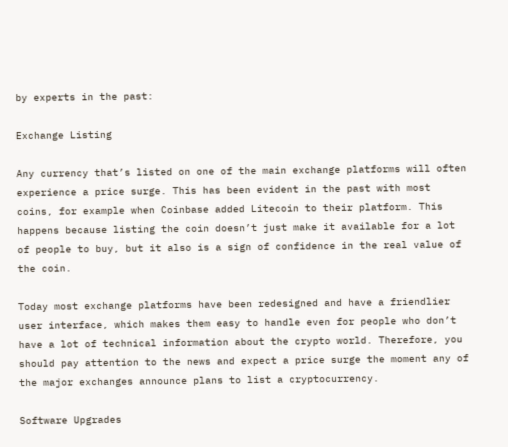by experts in the past:

Exchange Listing

Any currency that’s listed on one of the main exchange platforms will often experience a price surge. This has been evident in the past with most coins, for example when Coinbase added Litecoin to their platform. This happens because listing the coin doesn’t just make it available for a lot of people to buy, but it also is a sign of confidence in the real value of the coin.

Today most exchange platforms have been redesigned and have a friendlier user interface, which makes them easy to handle even for people who don’t have a lot of technical information about the crypto world. Therefore, you should pay attention to the news and expect a price surge the moment any of the major exchanges announce plans to list a cryptocurrency.

Software Upgrades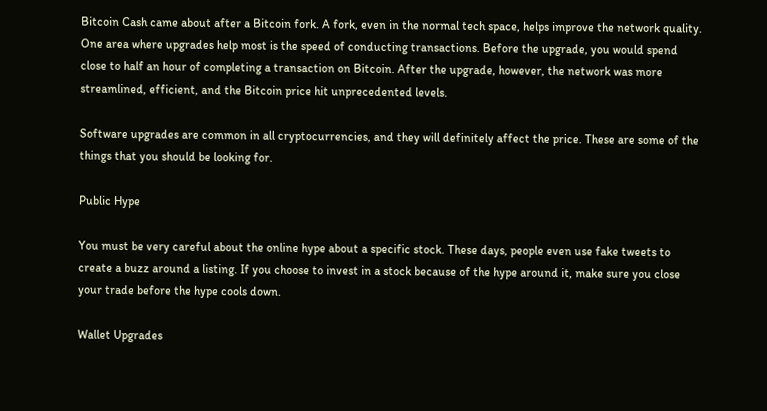Bitcoin Cash came about after a Bitcoin fork. A fork, even in the normal tech space, helps improve the network quality. One area where upgrades help most is the speed of conducting transactions. Before the upgrade, you would spend close to half an hour of completing a transaction on Bitcoin. After the upgrade, however, the network was more streamlined, efficient, and the Bitcoin price hit unprecedented levels.

Software upgrades are common in all cryptocurrencies, and they will definitely affect the price. These are some of the things that you should be looking for.

Public Hype

You must be very careful about the online hype about a specific stock. These days, people even use fake tweets to create a buzz around a listing. If you choose to invest in a stock because of the hype around it, make sure you close your trade before the hype cools down.

Wallet Upgrades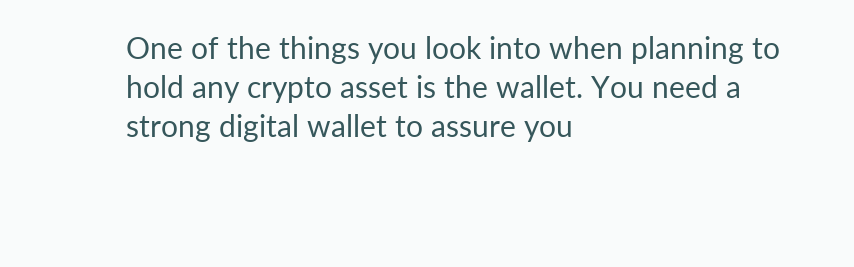One of the things you look into when planning to hold any crypto asset is the wallet. You need a strong digital wallet to assure you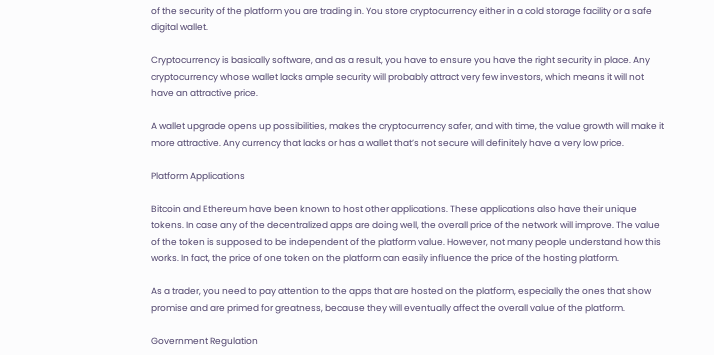of the security of the platform you are trading in. You store cryptocurrency either in a cold storage facility or a safe digital wallet.

Cryptocurrency is basically software, and as a result, you have to ensure you have the right security in place. Any cryptocurrency whose wallet lacks ample security will probably attract very few investors, which means it will not have an attractive price.

A wallet upgrade opens up possibilities, makes the cryptocurrency safer, and with time, the value growth will make it more attractive. Any currency that lacks or has a wallet that’s not secure will definitely have a very low price.

Platform Applications

Bitcoin and Ethereum have been known to host other applications. These applications also have their unique tokens. In case any of the decentralized apps are doing well, the overall price of the network will improve. The value of the token is supposed to be independent of the platform value. However, not many people understand how this works. In fact, the price of one token on the platform can easily influence the price of the hosting platform.

As a trader, you need to pay attention to the apps that are hosted on the platform, especially the ones that show promise and are primed for greatness, because they will eventually affect the overall value of the platform.

Government Regulation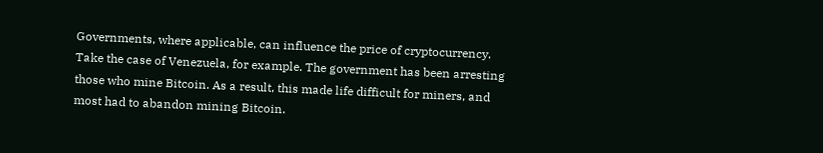Governments, where applicable, can influence the price of cryptocurrency. Take the case of Venezuela, for example. The government has been arresting those who mine Bitcoin. As a result, this made life difficult for miners, and most had to abandon mining Bitcoin.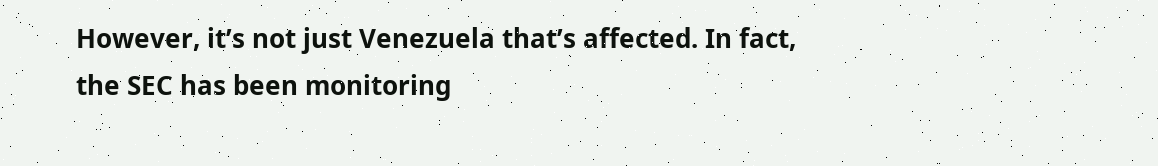However, it’s not just Venezuela that’s affected. In fact, the SEC has been monitoring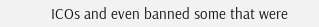ICOs and even banned some that were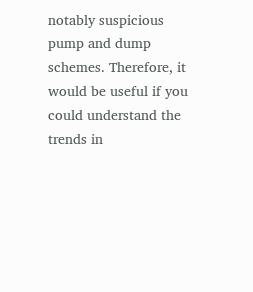notably suspicious pump and dump schemes. Therefore, it would be useful if you could understand the trends in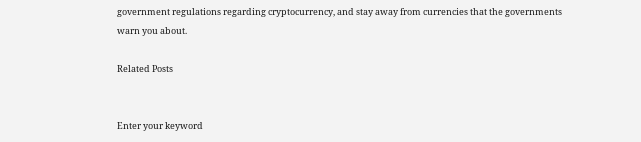government regulations regarding cryptocurrency, and stay away from currencies that the governments warn you about.

Related Posts


Enter your keyword